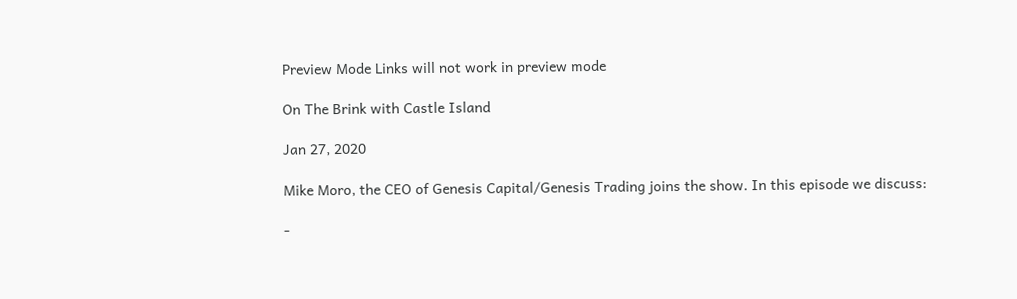Preview Mode Links will not work in preview mode

On The Brink with Castle Island

Jan 27, 2020

Mike Moro, the CEO of Genesis Capital/Genesis Trading joins the show. In this episode we discuss:

-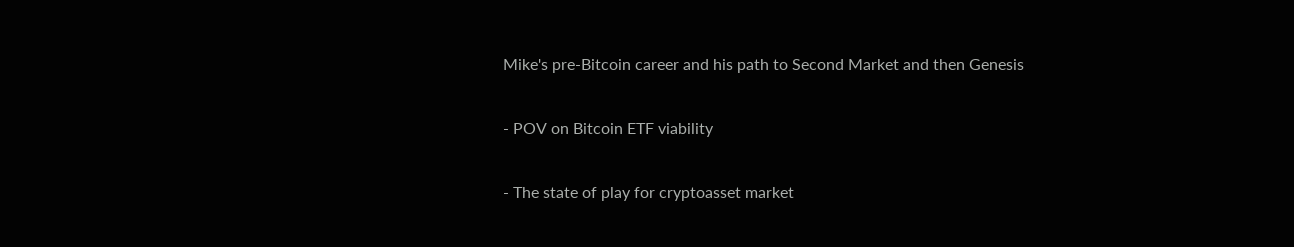Mike's pre-Bitcoin career and his path to Second Market and then Genesis

- POV on Bitcoin ETF viability

- The state of play for cryptoasset market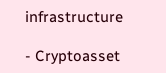infrastructure

- Cryptoasset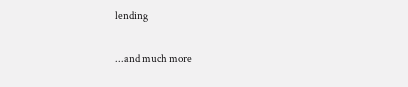lending

...and much more